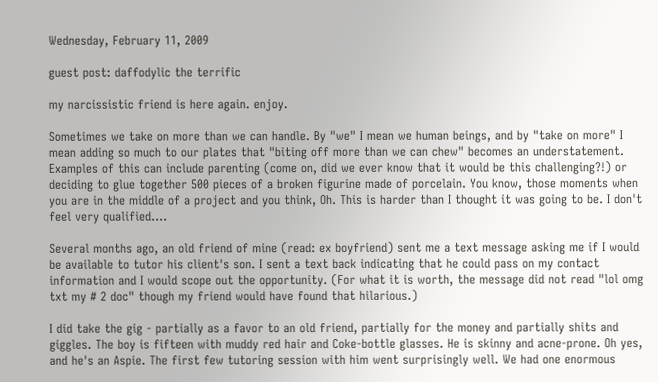Wednesday, February 11, 2009

guest post: daffodylic the terrific

my narcissistic friend is here again. enjoy.

Sometimes we take on more than we can handle. By "we" I mean we human beings, and by "take on more" I mean adding so much to our plates that "biting off more than we can chew" becomes an understatement. Examples of this can include parenting (come on, did we ever know that it would be this challenging?!) or deciding to glue together 500 pieces of a broken figurine made of porcelain. You know, those moments when you are in the middle of a project and you think, Oh. This is harder than I thought it was going to be. I don't feel very qualified….

Several months ago, an old friend of mine (read: ex boyfriend) sent me a text message asking me if I would be available to tutor his client's son. I sent a text back indicating that he could pass on my contact information and I would scope out the opportunity. (For what it is worth, the message did not read "lol omg txt my # 2 doc" though my friend would have found that hilarious.)

I did take the gig - partially as a favor to an old friend, partially for the money and partially shits and giggles. The boy is fifteen with muddy red hair and Coke-bottle glasses. He is skinny and acne-prone. Oh yes, and he's an Aspie. The first few tutoring session with him went surprisingly well. We had one enormous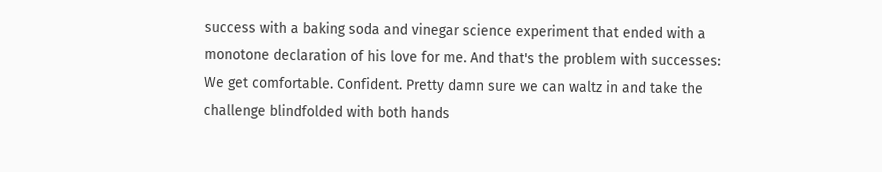success with a baking soda and vinegar science experiment that ended with a monotone declaration of his love for me. And that's the problem with successes: We get comfortable. Confident. Pretty damn sure we can waltz in and take the challenge blindfolded with both hands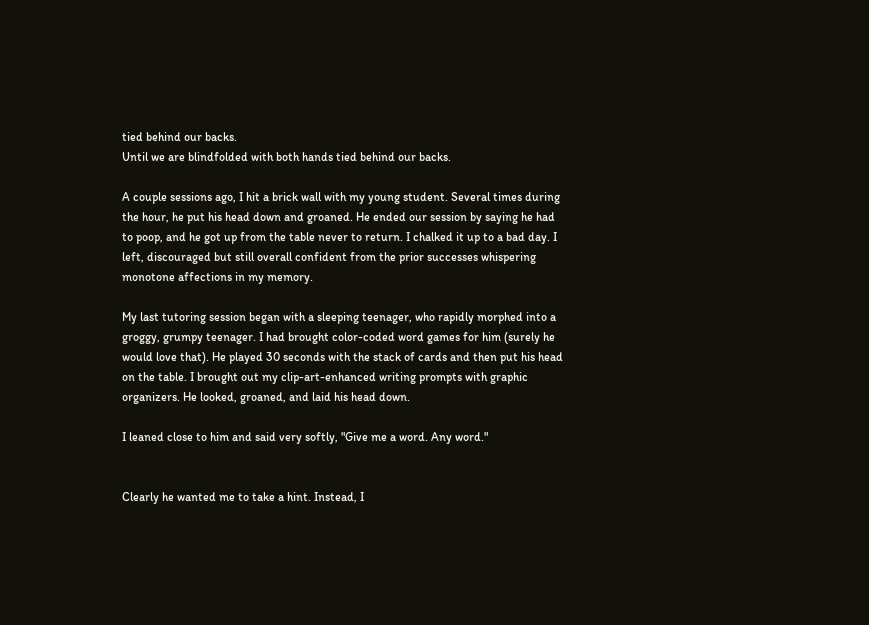tied behind our backs.
Until we are blindfolded with both hands tied behind our backs.

A couple sessions ago, I hit a brick wall with my young student. Several times during the hour, he put his head down and groaned. He ended our session by saying he had to poop, and he got up from the table never to return. I chalked it up to a bad day. I left, discouraged but still overall confident from the prior successes whispering monotone affections in my memory.

My last tutoring session began with a sleeping teenager, who rapidly morphed into a groggy, grumpy teenager. I had brought color-coded word games for him (surely he would love that). He played 30 seconds with the stack of cards and then put his head on the table. I brought out my clip-art-enhanced writing prompts with graphic organizers. He looked, groaned, and laid his head down.

I leaned close to him and said very softly, "Give me a word. Any word."


Clearly he wanted me to take a hint. Instead, I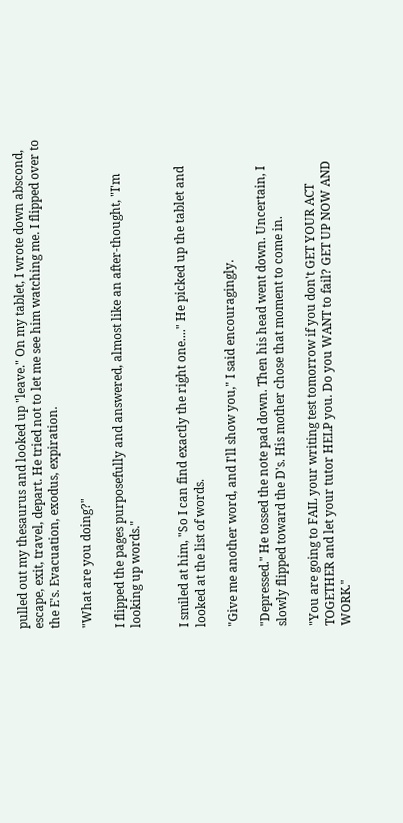pulled out my thesaurus and looked up "leave." On my tablet, I wrote down abscond, escape, exit, travel, depart. He tried not to let me see him watching me. I flipped over to the E's. Evacuation, exodus, expiration.

"What are you doing?"

I flipped the pages purposefully and answered, almost like an after-thought, "I'm looking up words."


I smiled at him, "So I can find exactly the right one...." He picked up the tablet and looked at the list of words.

"Give me another word, and I'll show you," I said encouragingly.

"Depressed." He tossed the note pad down. Then his head went down. Uncertain, I slowly flipped toward the D's. His mother chose that moment to come in.

"You are going to FAIL your writing test tomorrow if you don't GET YOUR ACT TOGETHER and let your tutor HELP you. Do you WANT to fail? GET UP NOW AND WORK."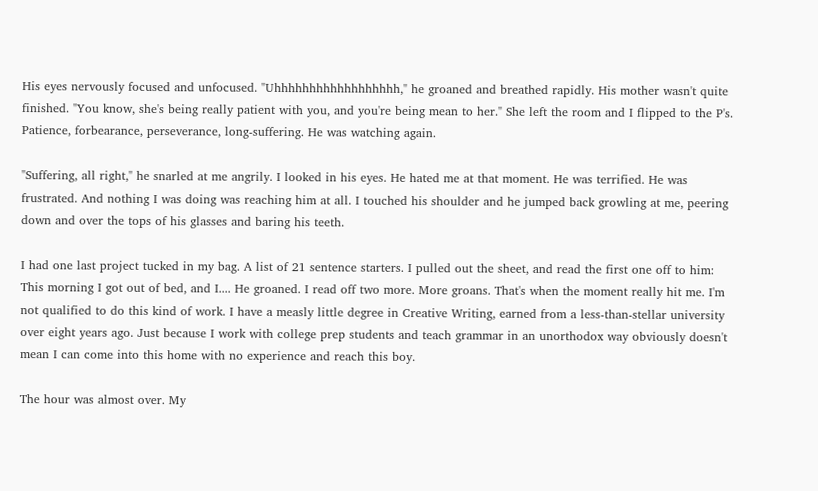His eyes nervously focused and unfocused. "Uhhhhhhhhhhhhhhhhhh," he groaned and breathed rapidly. His mother wasn't quite finished. "You know, she's being really patient with you, and you're being mean to her." She left the room and I flipped to the P's. Patience, forbearance, perseverance, long-suffering. He was watching again.

"Suffering, all right," he snarled at me angrily. I looked in his eyes. He hated me at that moment. He was terrified. He was frustrated. And nothing I was doing was reaching him at all. I touched his shoulder and he jumped back growling at me, peering down and over the tops of his glasses and baring his teeth.

I had one last project tucked in my bag. A list of 21 sentence starters. I pulled out the sheet, and read the first one off to him: This morning I got out of bed, and I.... He groaned. I read off two more. More groans. That's when the moment really hit me. I'm not qualified to do this kind of work. I have a measly little degree in Creative Writing, earned from a less-than-stellar university over eight years ago. Just because I work with college prep students and teach grammar in an unorthodox way obviously doesn't mean I can come into this home with no experience and reach this boy.

The hour was almost over. My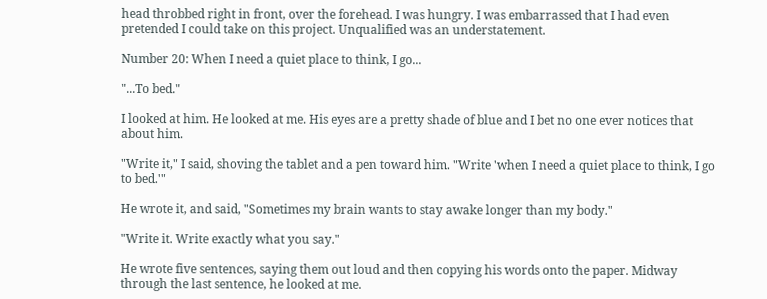head throbbed right in front, over the forehead. I was hungry. I was embarrassed that I had even pretended I could take on this project. Unqualified was an understatement.

Number 20: When I need a quiet place to think, I go...

"...To bed."

I looked at him. He looked at me. His eyes are a pretty shade of blue and I bet no one ever notices that about him.

"Write it," I said, shoving the tablet and a pen toward him. "Write 'when I need a quiet place to think, I go to bed.'"

He wrote it, and said, "Sometimes my brain wants to stay awake longer than my body."

"Write it. Write exactly what you say."

He wrote five sentences, saying them out loud and then copying his words onto the paper. Midway through the last sentence, he looked at me.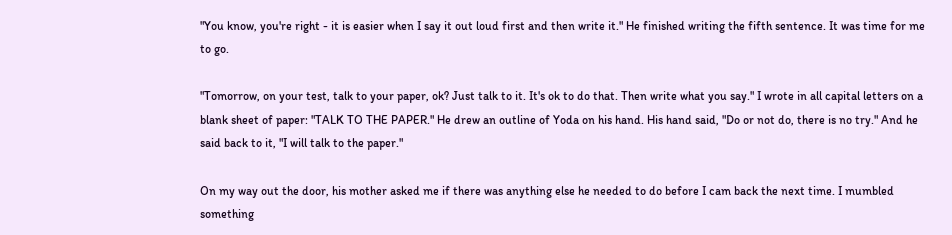"You know, you're right - it is easier when I say it out loud first and then write it." He finished writing the fifth sentence. It was time for me to go.

"Tomorrow, on your test, talk to your paper, ok? Just talk to it. It's ok to do that. Then write what you say." I wrote in all capital letters on a blank sheet of paper: "TALK TO THE PAPER." He drew an outline of Yoda on his hand. His hand said, "Do or not do, there is no try." And he said back to it, "I will talk to the paper."

On my way out the door, his mother asked me if there was anything else he needed to do before I cam back the next time. I mumbled something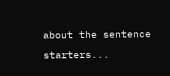about the sentence starters...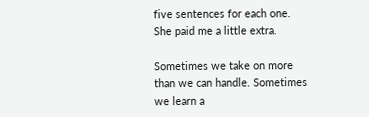five sentences for each one. She paid me a little extra.

Sometimes we take on more than we can handle. Sometimes we learn a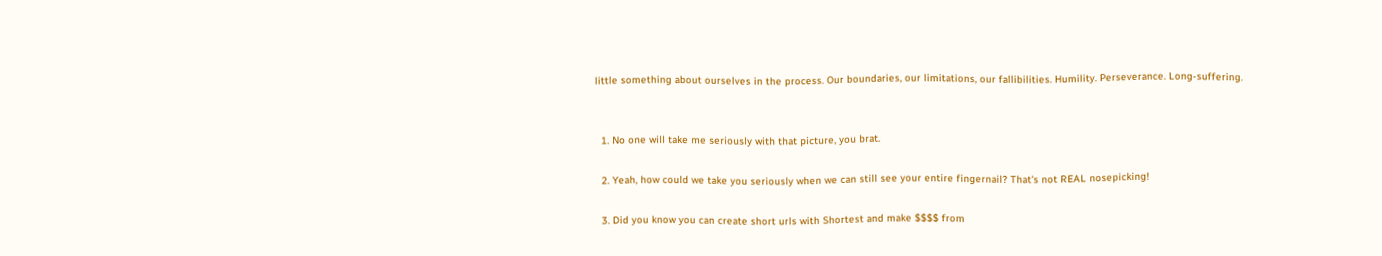little something about ourselves in the process. Our boundaries, our limitations, our fallibilities. Humility. Perseverance. Long-suffering.


  1. No one will take me seriously with that picture, you brat.

  2. Yeah, how could we take you seriously when we can still see your entire fingernail? That's not REAL nosepicking!

  3. Did you know you can create short urls with Shortest and make $$$$ from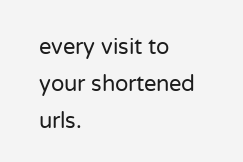every visit to your shortened urls.